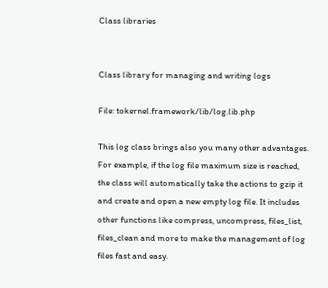Class libraries


Class library for managing and writing logs

File: tokernel.framework/lib/log.lib.php

This log class brings also you many other advantages. For example, if the log file maximum size is reached, the class will automatically take the actions to gzip it and create and open a new empty log file. It includes other functions like compress, uncompress, files_list, files_clean and more to make the management of log files fast and easy.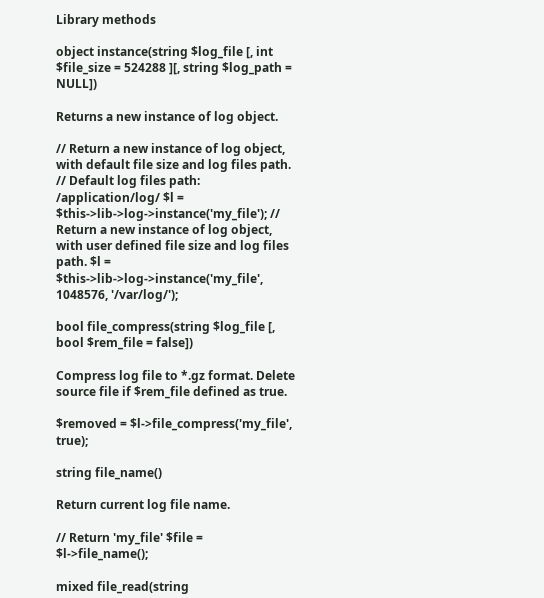Library methods

object instance(string $log_file [, int $file_size = 524288 ][, string $log_path = NULL])

Returns a new instance of log object.

// Return a new instance of log object, with default file size and log files path. // Default log files path: /application/log/ $l = $this->lib->log->instance('my_file'); // Return a new instance of log object, with user defined file size and log files path. $l = $this->lib->log->instance('my_file', 1048576, '/var/log/');

bool file_compress(string $log_file [, bool $rem_file = false])

Compress log file to *.gz format. Delete source file if $rem_file defined as true.

$removed = $l->file_compress('my_file', true);

string file_name()

Return current log file name.

// Return 'my_file' $file = $l->file_name();

mixed file_read(string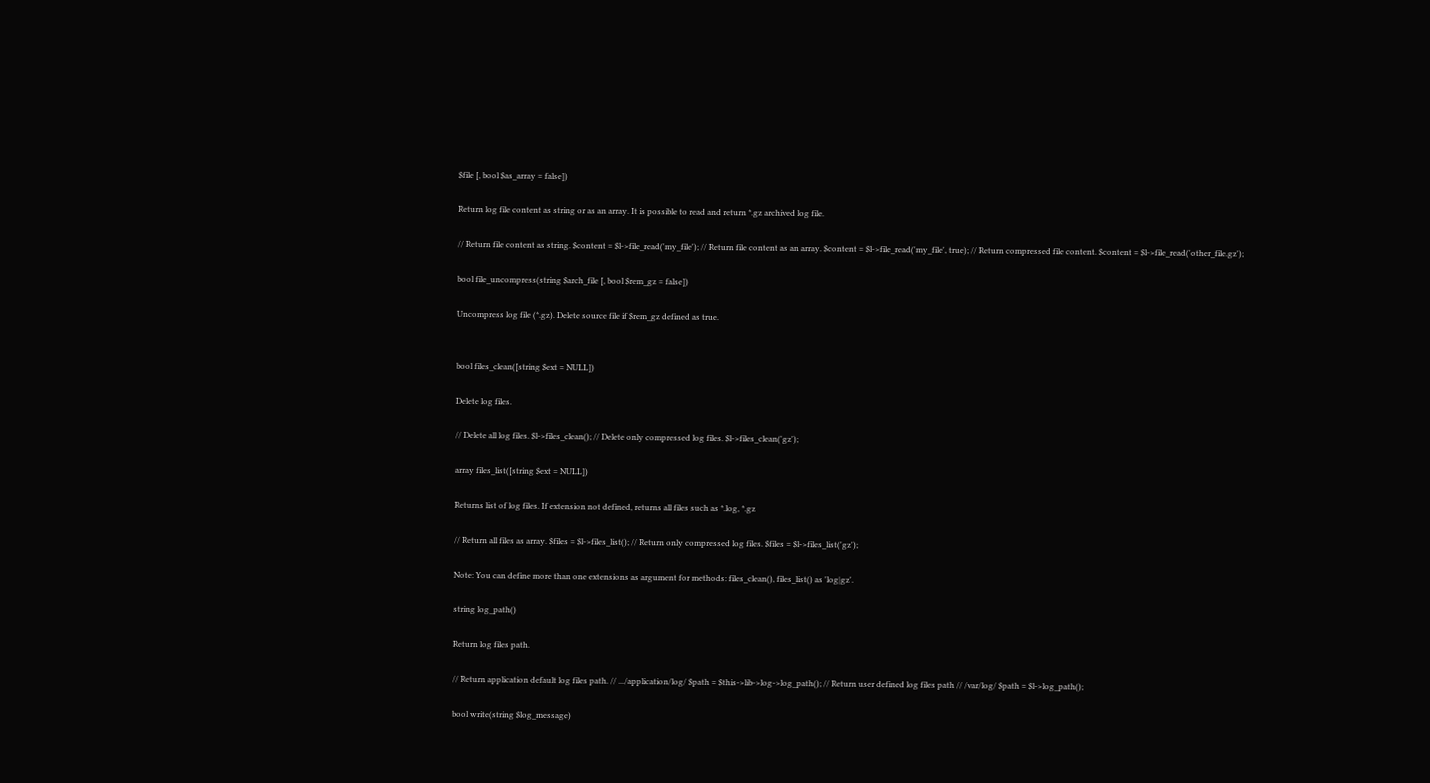$file [, bool $as_array = false])

Return log file content as string or as an array. It is possible to read and return *.gz archived log file.

// Return file content as string. $content = $l->file_read('my_file'); // Return file content as an array. $content = $l->file_read('my_file', true); // Return compressed file content. $content = $l->file_read('other_file.gz');

bool file_uncompress(string $arch_file [, bool $rem_gz = false])

Uncompress log file (*.gz). Delete source file if $rem_gz defined as true.


bool files_clean([string $ext = NULL])

Delete log files.

// Delete all log files. $l->files_clean(); // Delete only compressed log files. $l->files_clean('gz');

array files_list([string $ext = NULL])

Returns list of log files. If extension not defined, returns all files such as *.log, *.gz

// Return all files as array. $files = $l->files_list(); // Return only compressed log files. $files = $l->files_list('gz');

Note: You can define more than one extensions as argument for methods: files_clean(), files_list() as 'log|gz'.

string log_path()

Return log files path.

// Return application default log files path. // .../application/log/ $path = $this->lib->log->log_path(); // Return user defined log files path // /var/log/ $path = $l->log_path();

bool write(string $log_message)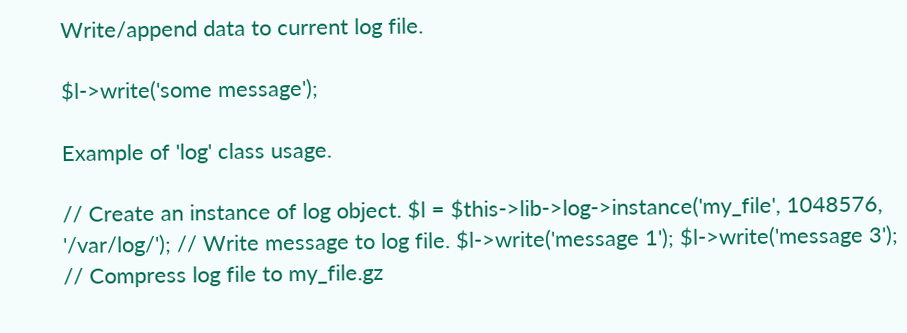Write/append data to current log file.

$l->write('some message');

Example of 'log' class usage.

// Create an instance of log object. $l = $this->lib->log->instance('my_file', 1048576, '/var/log/'); // Write message to log file. $l->write('message 1'); $l->write('message 3'); // Compress log file to my_file.gz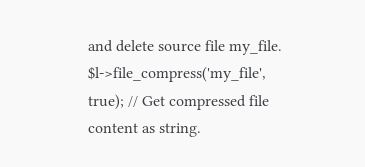and delete source file my_file. $l->file_compress('my_file', true); // Get compressed file content as string.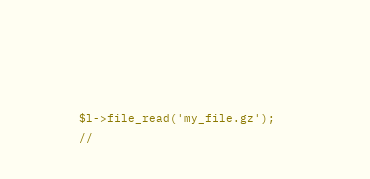$l->file_read('my_file.gz'); //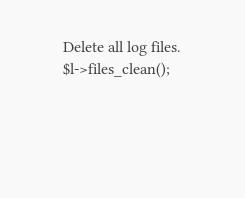Delete all log files. $l->files_clean();